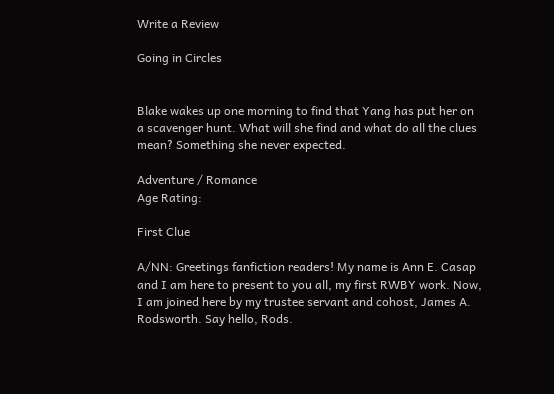Write a Review

Going in Circles


Blake wakes up one morning to find that Yang has put her on a scavenger hunt. What will she find and what do all the clues mean? Something she never expected.

Adventure / Romance
Age Rating:

First Clue

A/NN: Greetings fanfiction readers! My name is Ann E. Casap and I am here to present to you all, my first RWBY work. Now, I am joined here by my trustee servant and cohost, James A. Rodsworth. Say hello, Rods.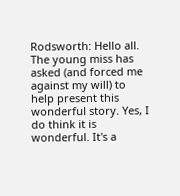Rodsworth: Hello all. The young miss has asked (and forced me against my will) to help present this wonderful story. Yes, I do think it is wonderful. It's a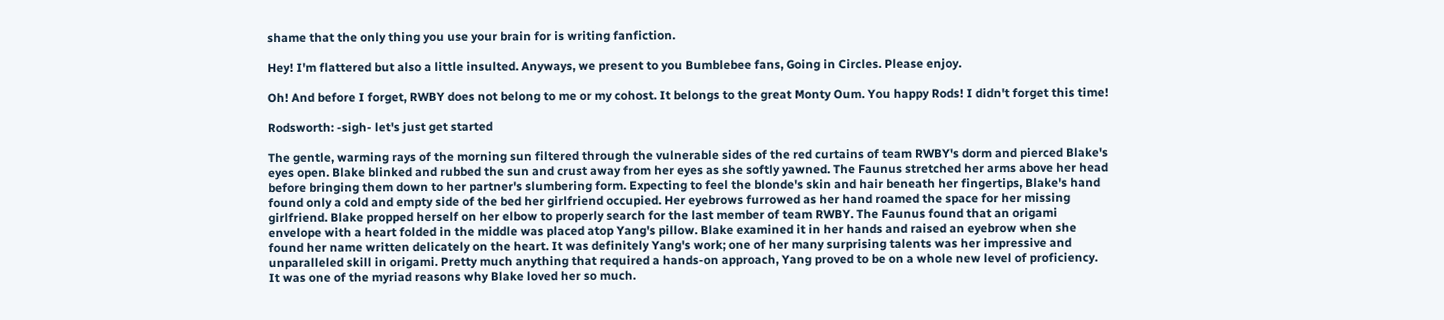shame that the only thing you use your brain for is writing fanfiction.

Hey! I'm flattered but also a little insulted. Anyways, we present to you Bumblebee fans, Going in Circles. Please enjoy.

Oh! And before I forget, RWBY does not belong to me or my cohost. It belongs to the great Monty Oum. You happy Rods! I didn't forget this time!

Rodsworth: -sigh- let's just get started

The gentle, warming rays of the morning sun filtered through the vulnerable sides of the red curtains of team RWBY's dorm and pierced Blake's eyes open. Blake blinked and rubbed the sun and crust away from her eyes as she softly yawned. The Faunus stretched her arms above her head before bringing them down to her partner's slumbering form. Expecting to feel the blonde's skin and hair beneath her fingertips, Blake's hand found only a cold and empty side of the bed her girlfriend occupied. Her eyebrows furrowed as her hand roamed the space for her missing girlfriend. Blake propped herself on her elbow to properly search for the last member of team RWBY. The Faunus found that an origami envelope with a heart folded in the middle was placed atop Yang's pillow. Blake examined it in her hands and raised an eyebrow when she found her name written delicately on the heart. It was definitely Yang's work; one of her many surprising talents was her impressive and unparalleled skill in origami. Pretty much anything that required a hands-on approach, Yang proved to be on a whole new level of proficiency. It was one of the myriad reasons why Blake loved her so much.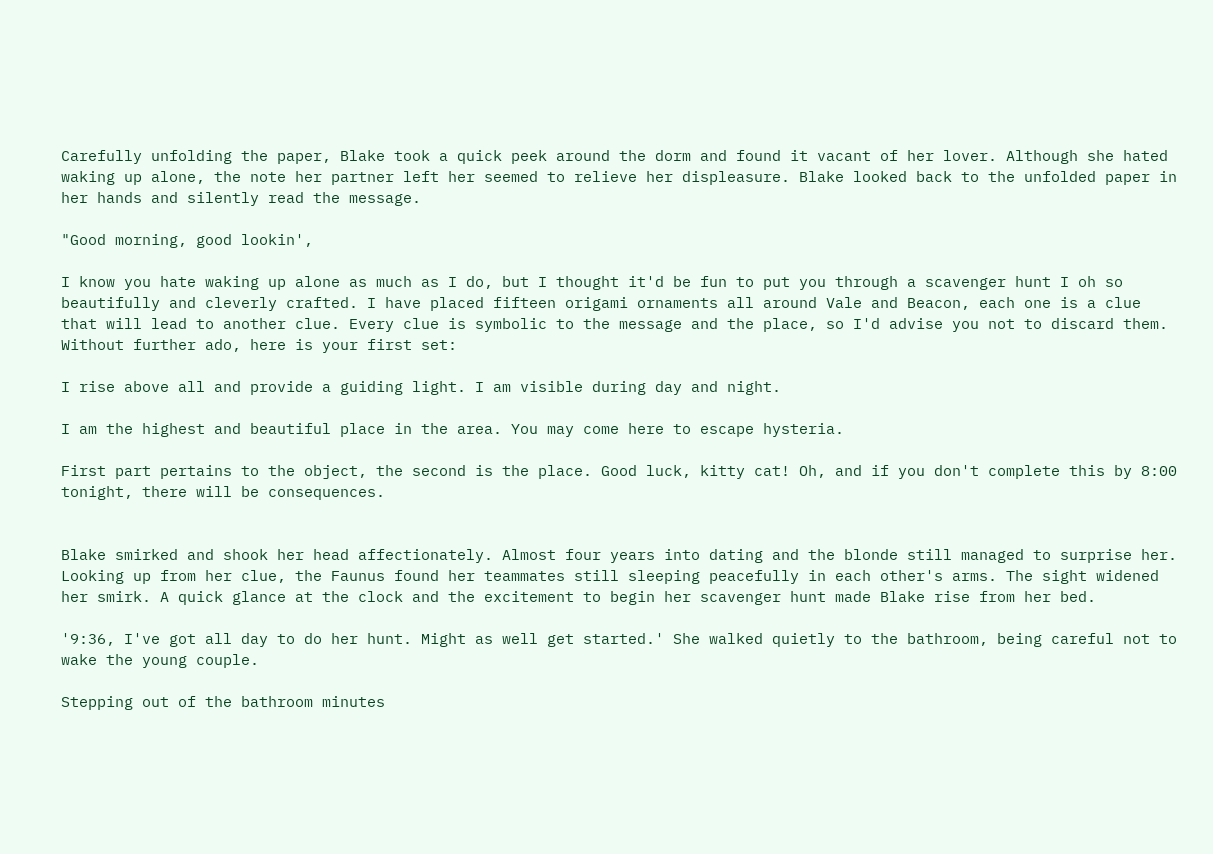Carefully unfolding the paper, Blake took a quick peek around the dorm and found it vacant of her lover. Although she hated waking up alone, the note her partner left her seemed to relieve her displeasure. Blake looked back to the unfolded paper in her hands and silently read the message.

"Good morning, good lookin',

I know you hate waking up alone as much as I do, but I thought it'd be fun to put you through a scavenger hunt I oh so beautifully and cleverly crafted. I have placed fifteen origami ornaments all around Vale and Beacon, each one is a clue that will lead to another clue. Every clue is symbolic to the message and the place, so I'd advise you not to discard them. Without further ado, here is your first set:

I rise above all and provide a guiding light. I am visible during day and night.

I am the highest and beautiful place in the area. You may come here to escape hysteria.

First part pertains to the object, the second is the place. Good luck, kitty cat! Oh, and if you don't complete this by 8:00 tonight, there will be consequences.


Blake smirked and shook her head affectionately. Almost four years into dating and the blonde still managed to surprise her. Looking up from her clue, the Faunus found her teammates still sleeping peacefully in each other's arms. The sight widened her smirk. A quick glance at the clock and the excitement to begin her scavenger hunt made Blake rise from her bed.

'9:36, I've got all day to do her hunt. Might as well get started.' She walked quietly to the bathroom, being careful not to wake the young couple.

Stepping out of the bathroom minutes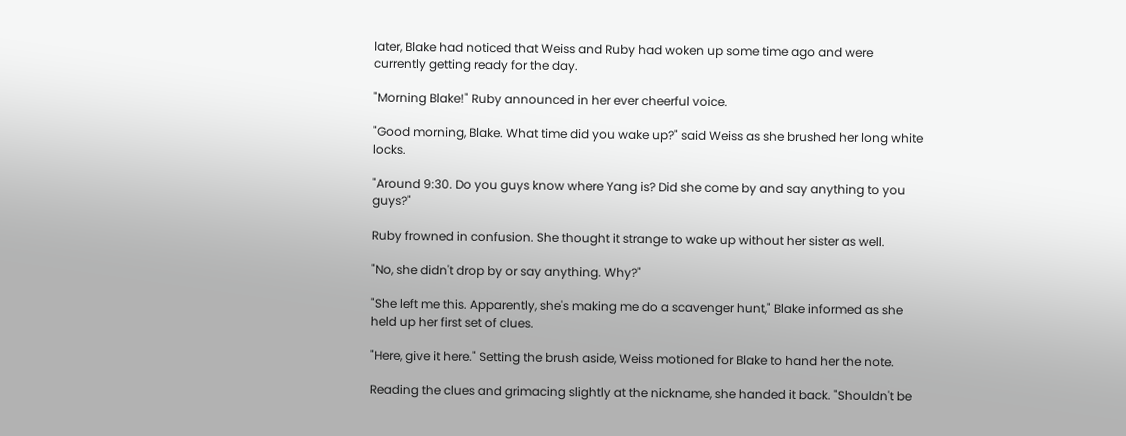later, Blake had noticed that Weiss and Ruby had woken up some time ago and were currently getting ready for the day.

"Morning Blake!" Ruby announced in her ever cheerful voice.

"Good morning, Blake. What time did you wake up?" said Weiss as she brushed her long white locks.

"Around 9:30. Do you guys know where Yang is? Did she come by and say anything to you guys?"

Ruby frowned in confusion. She thought it strange to wake up without her sister as well.

"No, she didn't drop by or say anything. Why?"

"She left me this. Apparently, she's making me do a scavenger hunt," Blake informed as she held up her first set of clues.

"Here, give it here." Setting the brush aside, Weiss motioned for Blake to hand her the note.

Reading the clues and grimacing slightly at the nickname, she handed it back. "Shouldn't be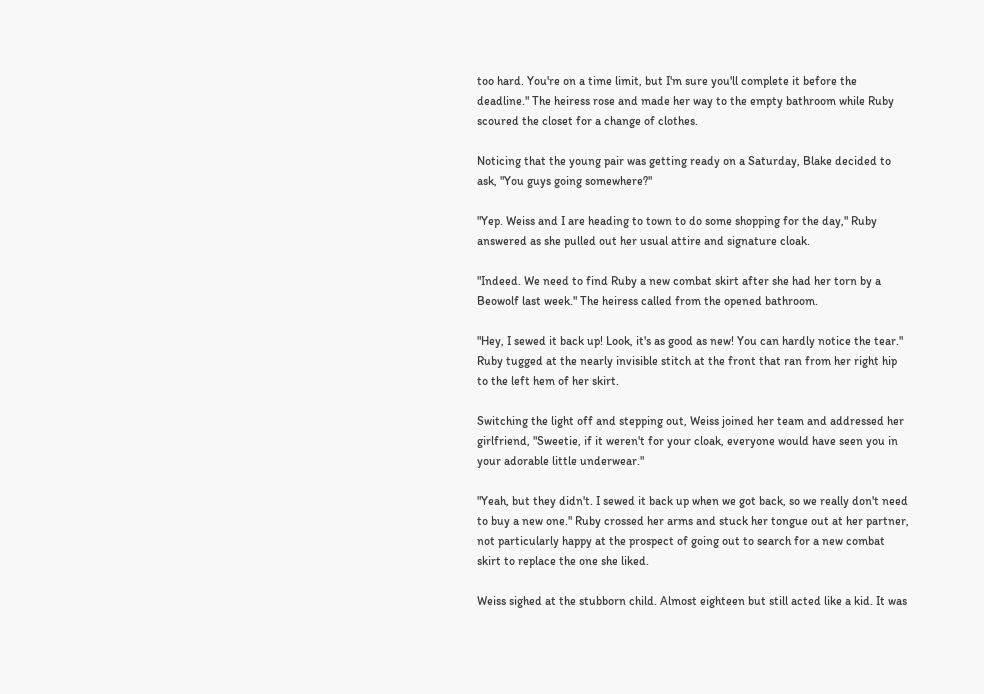too hard. You're on a time limit, but I'm sure you'll complete it before the deadline." The heiress rose and made her way to the empty bathroom while Ruby scoured the closet for a change of clothes.

Noticing that the young pair was getting ready on a Saturday, Blake decided to ask, "You guys going somewhere?"

"Yep. Weiss and I are heading to town to do some shopping for the day," Ruby answered as she pulled out her usual attire and signature cloak.

"Indeed. We need to find Ruby a new combat skirt after she had her torn by a Beowolf last week." The heiress called from the opened bathroom.

"Hey, I sewed it back up! Look, it's as good as new! You can hardly notice the tear." Ruby tugged at the nearly invisible stitch at the front that ran from her right hip to the left hem of her skirt.

Switching the light off and stepping out, Weiss joined her team and addressed her girlfriend, "Sweetie, if it weren't for your cloak, everyone would have seen you in your adorable little underwear."

"Yeah, but they didn't. I sewed it back up when we got back, so we really don't need to buy a new one." Ruby crossed her arms and stuck her tongue out at her partner, not particularly happy at the prospect of going out to search for a new combat skirt to replace the one she liked.

Weiss sighed at the stubborn child. Almost eighteen but still acted like a kid. It was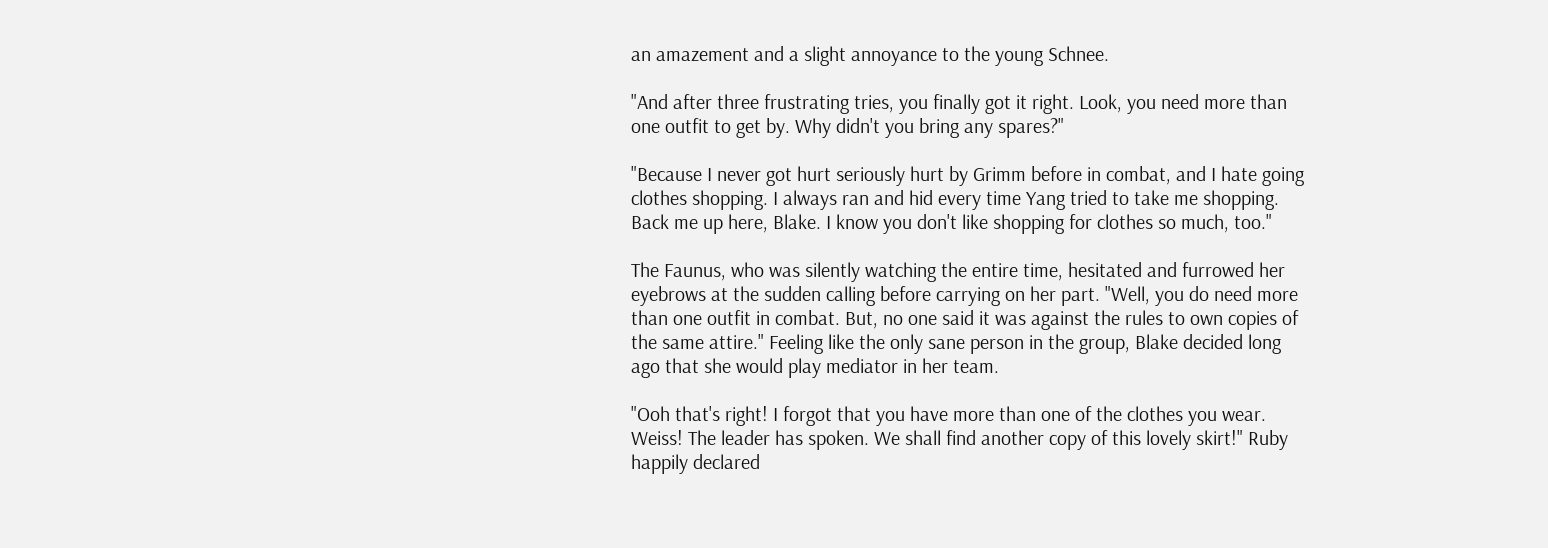an amazement and a slight annoyance to the young Schnee.

"And after three frustrating tries, you finally got it right. Look, you need more than one outfit to get by. Why didn't you bring any spares?"

"Because I never got hurt seriously hurt by Grimm before in combat, and I hate going clothes shopping. I always ran and hid every time Yang tried to take me shopping. Back me up here, Blake. I know you don't like shopping for clothes so much, too."

The Faunus, who was silently watching the entire time, hesitated and furrowed her eyebrows at the sudden calling before carrying on her part. "Well, you do need more than one outfit in combat. But, no one said it was against the rules to own copies of the same attire." Feeling like the only sane person in the group, Blake decided long ago that she would play mediator in her team.

"Ooh that's right! I forgot that you have more than one of the clothes you wear. Weiss! The leader has spoken. We shall find another copy of this lovely skirt!" Ruby happily declared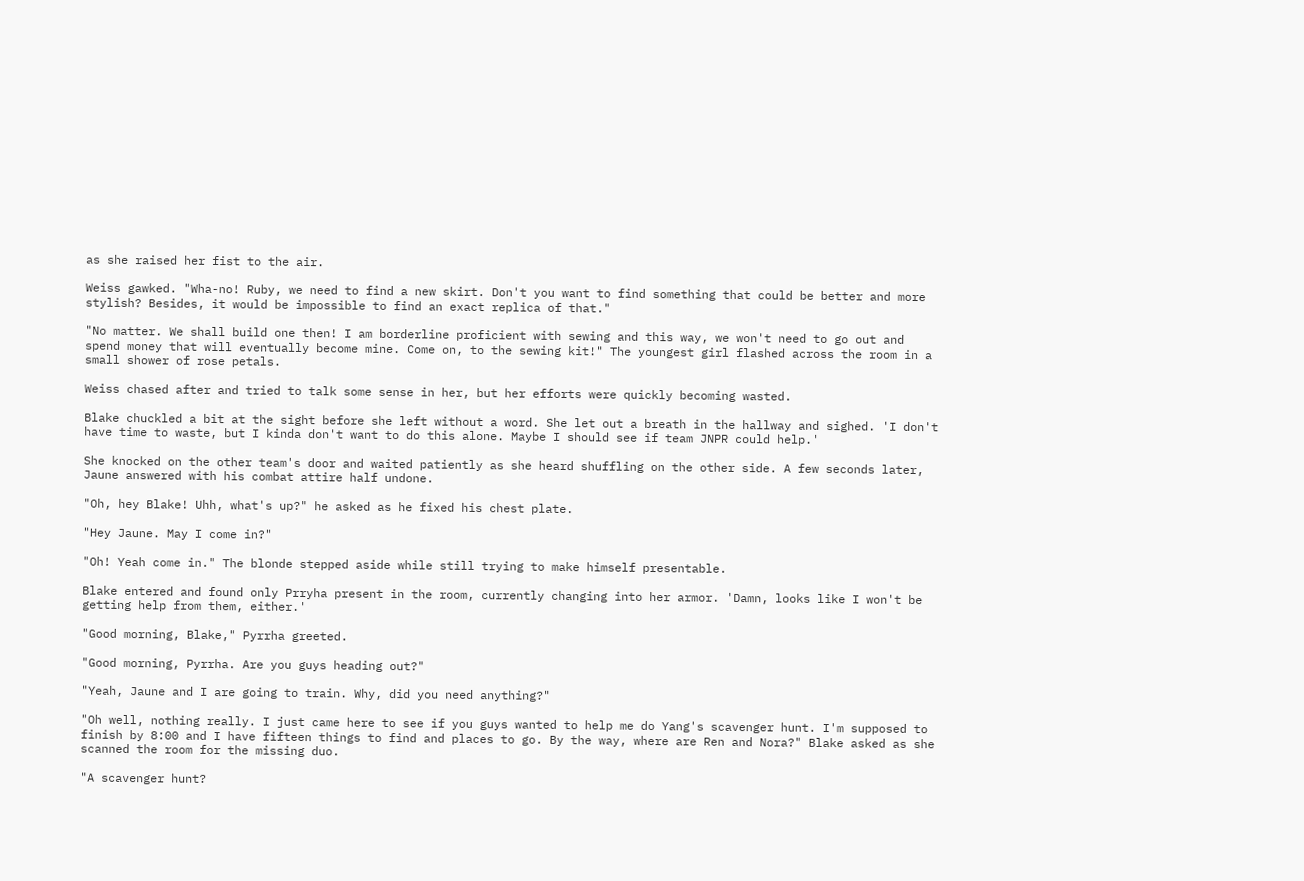as she raised her fist to the air.

Weiss gawked. "Wha-no! Ruby, we need to find a new skirt. Don't you want to find something that could be better and more stylish? Besides, it would be impossible to find an exact replica of that."

"No matter. We shall build one then! I am borderline proficient with sewing and this way, we won't need to go out and spend money that will eventually become mine. Come on, to the sewing kit!" The youngest girl flashed across the room in a small shower of rose petals.

Weiss chased after and tried to talk some sense in her, but her efforts were quickly becoming wasted.

Blake chuckled a bit at the sight before she left without a word. She let out a breath in the hallway and sighed. 'I don't have time to waste, but I kinda don't want to do this alone. Maybe I should see if team JNPR could help.'

She knocked on the other team's door and waited patiently as she heard shuffling on the other side. A few seconds later, Jaune answered with his combat attire half undone.

"Oh, hey Blake! Uhh, what's up?" he asked as he fixed his chest plate.

"Hey Jaune. May I come in?"

"Oh! Yeah come in." The blonde stepped aside while still trying to make himself presentable.

Blake entered and found only Prryha present in the room, currently changing into her armor. 'Damn, looks like I won't be getting help from them, either.'

"Good morning, Blake," Pyrrha greeted.

"Good morning, Pyrrha. Are you guys heading out?"

"Yeah, Jaune and I are going to train. Why, did you need anything?"

"Oh well, nothing really. I just came here to see if you guys wanted to help me do Yang's scavenger hunt. I'm supposed to finish by 8:00 and I have fifteen things to find and places to go. By the way, where are Ren and Nora?" Blake asked as she scanned the room for the missing duo.

"A scavenger hunt?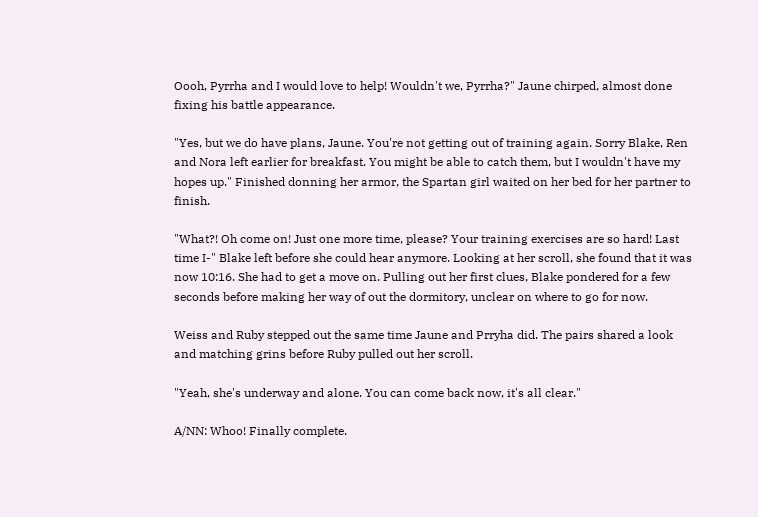Oooh, Pyrrha and I would love to help! Wouldn't we, Pyrrha?" Jaune chirped, almost done fixing his battle appearance.

"Yes, but we do have plans, Jaune. You're not getting out of training again. Sorry Blake, Ren and Nora left earlier for breakfast. You might be able to catch them, but I wouldn't have my hopes up." Finished donning her armor, the Spartan girl waited on her bed for her partner to finish.

"What?! Oh come on! Just one more time, please? Your training exercises are so hard! Last time I-" Blake left before she could hear anymore. Looking at her scroll, she found that it was now 10:16. She had to get a move on. Pulling out her first clues, Blake pondered for a few seconds before making her way of out the dormitory, unclear on where to go for now.

Weiss and Ruby stepped out the same time Jaune and Prryha did. The pairs shared a look and matching grins before Ruby pulled out her scroll.

"Yeah, she's underway and alone. You can come back now, it's all clear."

A/NN: Whoo! Finally complete.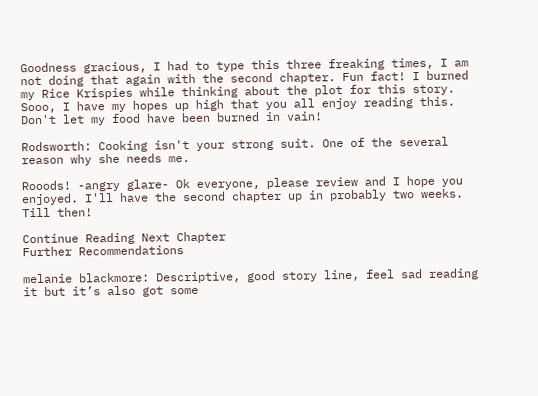Goodness gracious, I had to type this three freaking times, I am not doing that again with the second chapter. Fun fact! I burned my Rice Krispies while thinking about the plot for this story. Sooo, I have my hopes up high that you all enjoy reading this. Don't let my food have been burned in vain!

Rodsworth: Cooking isn't your strong suit. One of the several reason why she needs me.

Rooods! -angry glare- Ok everyone, please review and I hope you enjoyed. I'll have the second chapter up in probably two weeks. Till then!

Continue Reading Next Chapter
Further Recommendations

melanie blackmore: Descriptive, good story line, feel sad reading it but it’s also got some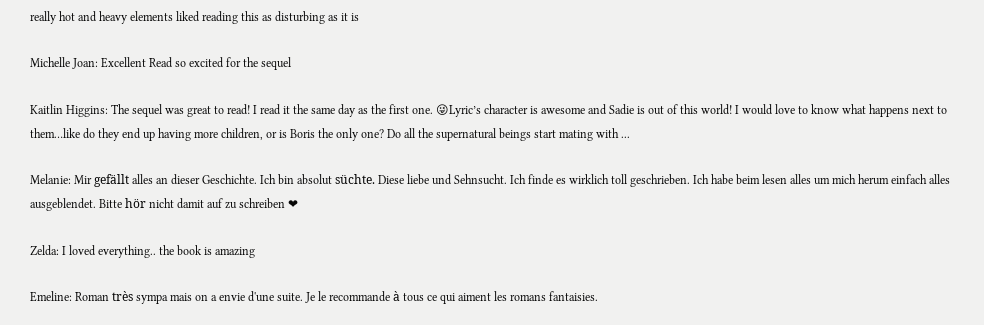really hot and heavy elements liked reading this as disturbing as it is

Michelle Joan: Excellent Read so excited for the sequel

Kaitlin Higgins: The sequel was great to read! I read it the same day as the first one. 😜Lyric’s character is awesome and Sadie is out of this world! I would love to know what happens next to them…like do they end up having more children, or is Boris the only one? Do all the supernatural beings start mating with ...

Melanie: Mir gefällt alles an dieser Geschichte. Ich bin absolut süchte. Diese liebe und Sehnsucht. Ich finde es wirklich toll geschrieben. Ich habe beim lesen alles um mich herum einfach alles ausgeblendet. Bitte hör nicht damit auf zu schreiben ❤

Zelda: I loved everything.. the book is amazing

Emeline: Roman très sympa mais on a envie d'une suite. Je le recommande à tous ce qui aiment les romans fantaisies.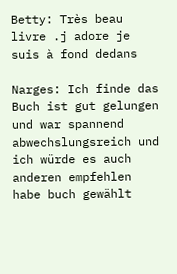Betty: Très beau livre .j adore je suis à fond dedans

Narges: Ich finde das Buch ist gut gelungen und war spannend abwechslungsreich und ich würde es auch anderen empfehlen habe buch gewählt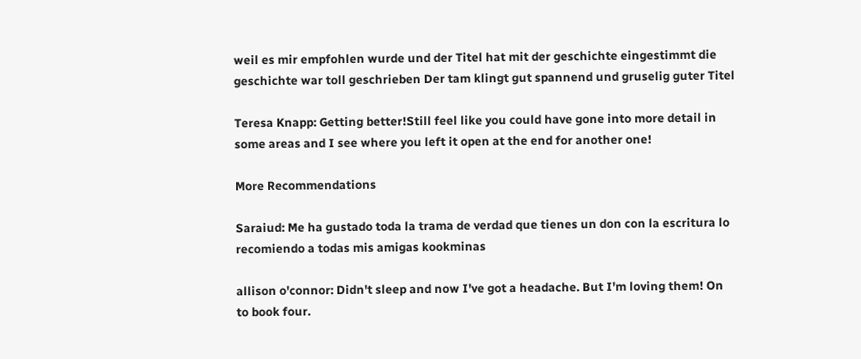weil es mir empfohlen wurde und der Titel hat mit der geschichte eingestimmt die geschichte war toll geschrieben Der tam klingt gut spannend und gruselig guter Titel

Teresa Knapp: Getting better!Still feel like you could have gone into more detail in some areas and I see where you left it open at the end for another one!

More Recommendations

Saraiud: Me ha gustado toda la trama de verdad que tienes un don con la escritura lo recomiendo a todas mis amigas kookminas

allison o'connor: Didn't sleep and now I've got a headache. But I'm loving them! On to book four.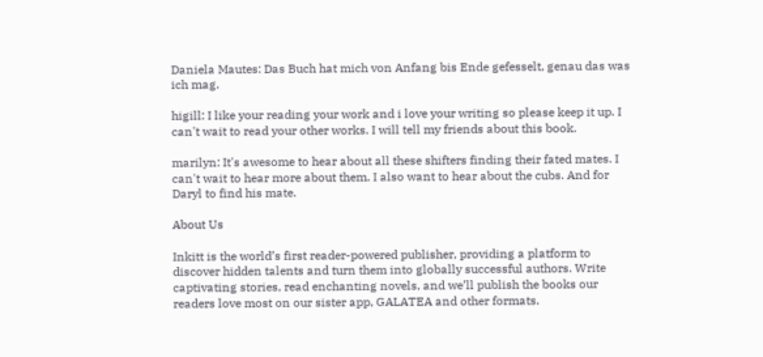Daniela Mautes: Das Buch hat mich von Anfang bis Ende gefesselt, genau das was ich mag.

higill: I like your reading your work and i love your writing so please keep it up. I can't wait to read your other works. I will tell my friends about this book.

marilyn: It's awesome to hear about all these shifters finding their fated mates. I can't wait to hear more about them. I also want to hear about the cubs. And for Daryl to find his mate.

About Us

Inkitt is the world’s first reader-powered publisher, providing a platform to discover hidden talents and turn them into globally successful authors. Write captivating stories, read enchanting novels, and we’ll publish the books our readers love most on our sister app, GALATEA and other formats.